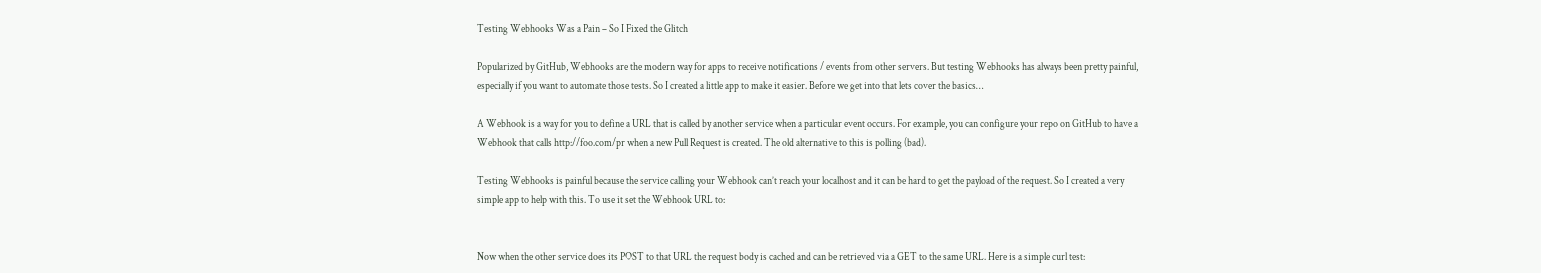Testing Webhooks Was a Pain – So I Fixed the Glitch

Popularized by GitHub, Webhooks are the modern way for apps to receive notifications / events from other servers. But testing Webhooks has always been pretty painful, especially if you want to automate those tests. So I created a little app to make it easier. Before we get into that lets cover the basics…

A Webhook is a way for you to define a URL that is called by another service when a particular event occurs. For example, you can configure your repo on GitHub to have a Webhook that calls http://foo.com/pr when a new Pull Request is created. The old alternative to this is polling (bad).

Testing Webhooks is painful because the service calling your Webhook can’t reach your localhost and it can be hard to get the payload of the request. So I created a very simple app to help with this. To use it set the Webhook URL to:


Now when the other service does its POST to that URL the request body is cached and can be retrieved via a GET to the same URL. Here is a simple curl test: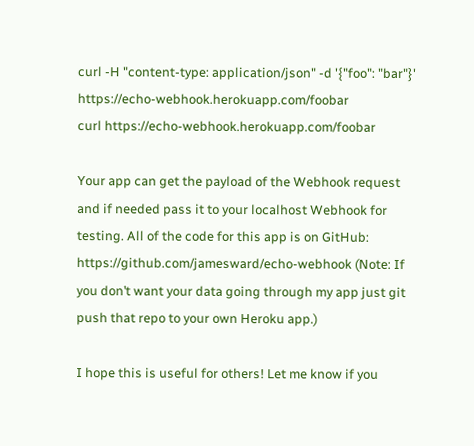curl -H "content-type: application/json" -d '{"foo": "bar"}' https://echo-webhook.herokuapp.com/foobar
curl https://echo-webhook.herokuapp.com/foobar

Your app can get the payload of the Webhook request and if needed pass it to your localhost Webhook for testing. All of the code for this app is on GitHub: https://github.com/jamesward/echo-webhook (Note: If you don’t want your data going through my app just git push that repo to your own Heroku app.)

I hope this is useful for others! Let me know if you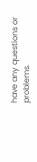have any questions or problems.